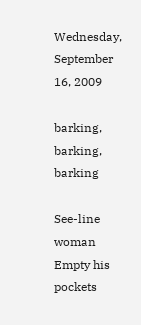Wednesday, September 16, 2009

barking, barking, barking

See-line woman
Empty his pockets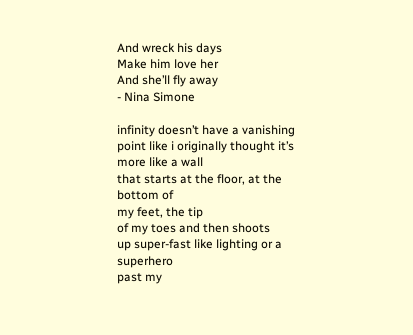And wreck his days
Make him love her
And she’ll fly away
- Nina Simone

infinity doesn’t have a vanishing
point like i originally thought it’s more like a wall
that starts at the floor, at the bottom of
my feet, the tip
of my toes and then shoots
up super-fast like lighting or a superhero
past my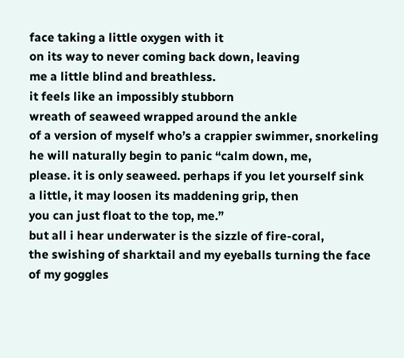face taking a little oxygen with it
on its way to never coming back down, leaving
me a little blind and breathless.
it feels like an impossibly stubborn
wreath of seaweed wrapped around the ankle
of a version of myself who’s a crappier swimmer, snorkeling
he will naturally begin to panic “calm down, me,
please. it is only seaweed. perhaps if you let yourself sink
a little, it may loosen its maddening grip, then
you can just float to the top, me.”
but all i hear underwater is the sizzle of fire-coral,
the swishing of sharktail and my eyeballs turning the face
of my goggles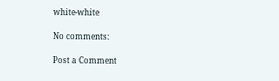white-white

No comments:

Post a Comment